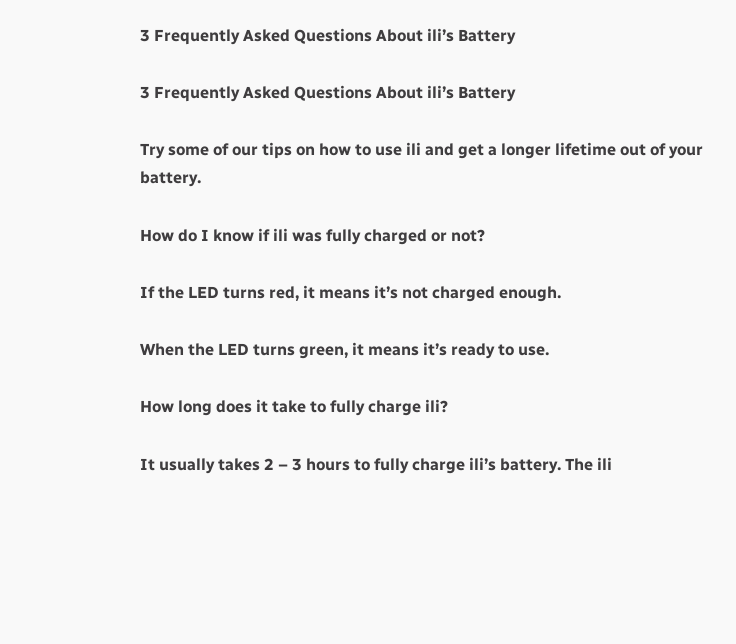3 Frequently Asked Questions About ili’s Battery

3 Frequently Asked Questions About ili’s Battery

Try some of our tips on how to use ili and get a longer lifetime out of your battery.

How do I know if ili was fully charged or not?

If the LED turns red, it means it’s not charged enough.

When the LED turns green, it means it’s ready to use.

How long does it take to fully charge ili?

It usually takes 2 – 3 hours to fully charge ili’s battery. The ili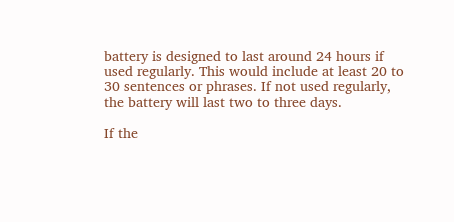battery is designed to last around 24 hours if used regularly. This would include at least 20 to 30 sentences or phrases. If not used regularly, the battery will last two to three days.

If the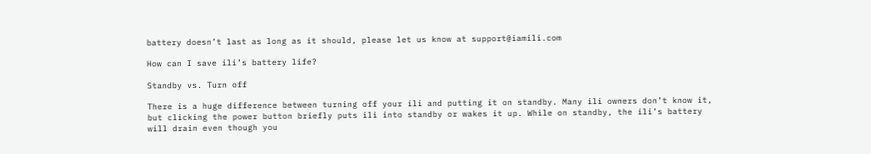battery doesn’t last as long as it should, please let us know at support@iamili.com

How can I save ili’s battery life?

Standby vs. Turn off

There is a huge difference between turning off your ili and putting it on standby. Many ili owners don’t know it, but clicking the power button briefly puts ili into standby or wakes it up. While on standby, the ili’s battery will drain even though you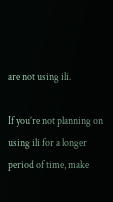are not using ili.

If you’re not planning on using ili for a longer period of time, make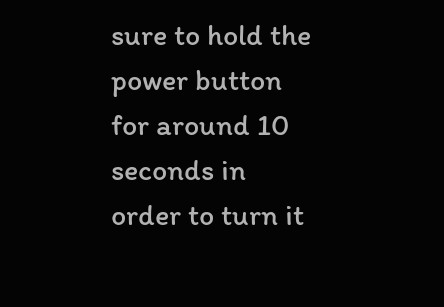sure to hold the power button for around 10 seconds in order to turn it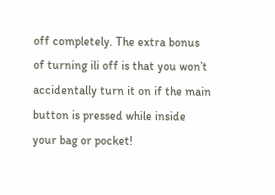off completely. The extra bonus of turning ili off is that you won’t accidentally turn it on if the main button is pressed while inside your bag or pocket!